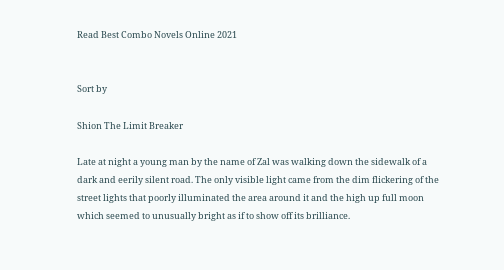Read Best Combo Novels Online 2021


Sort by

Shion The Limit Breaker

Late at night a young man by the name of Zal was walking down the sidewalk of a dark and eerily silent road. The only visible light came from the dim flickering of the street lights that poorly illuminated the area around it and the high up full moon which seemed to unusually bright as if to show off its brilliance.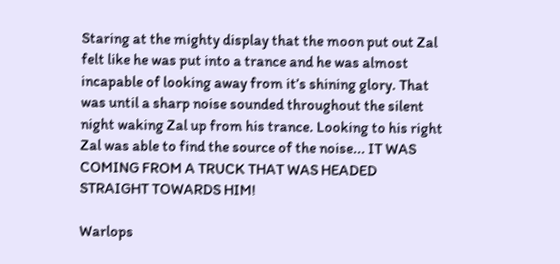Staring at the mighty display that the moon put out Zal felt like he was put into a trance and he was almost incapable of looking away from it’s shining glory. That was until a sharp noise sounded throughout the silent night waking Zal up from his trance. Looking to his right Zal was able to find the source of the noise... IT WAS COMING FROM A TRUCK THAT WAS HEADED STRAIGHT TOWARDS HIM!

Warlops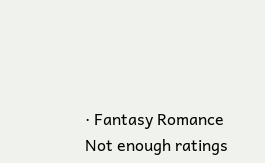· Fantasy Romance
Not enough ratings